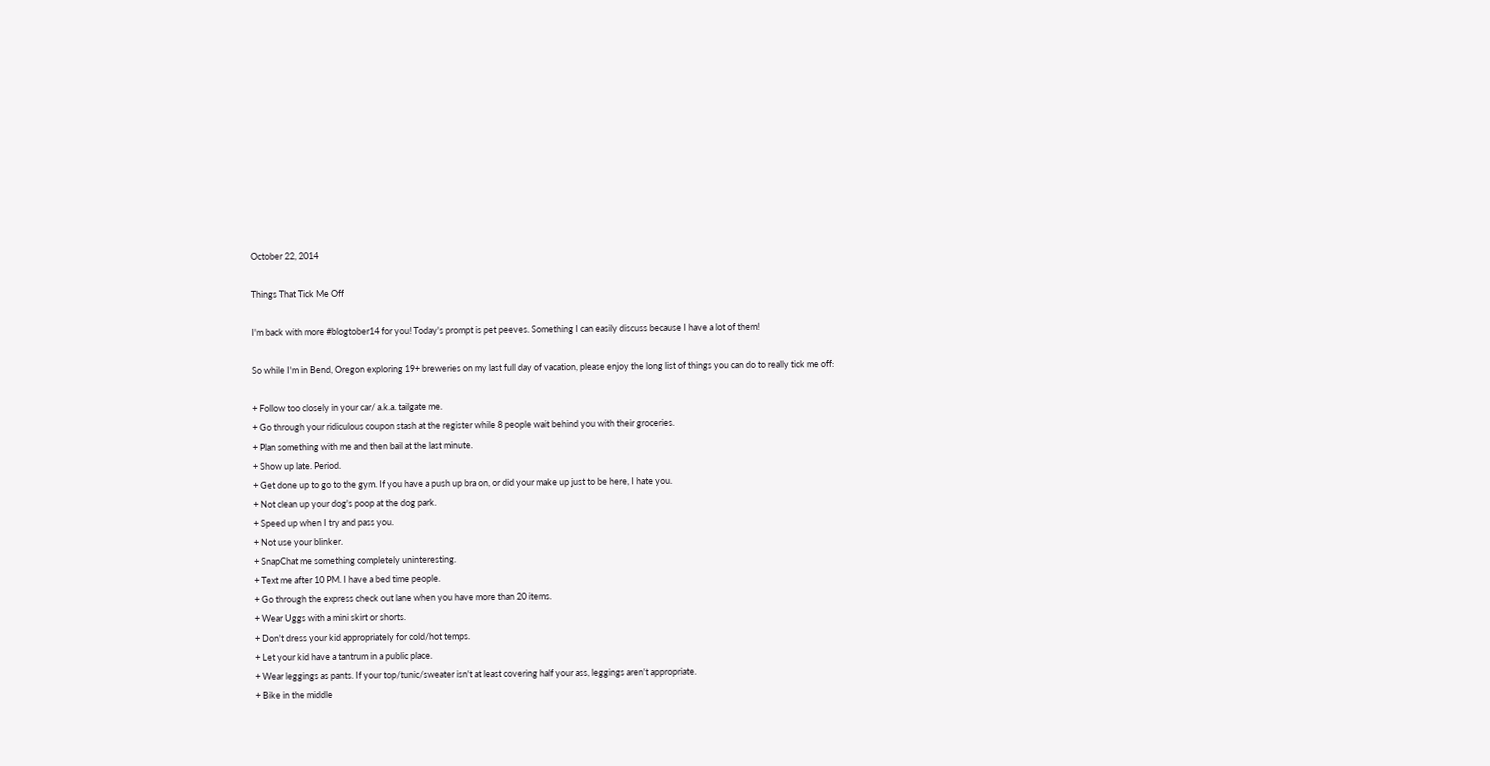October 22, 2014

Things That Tick Me Off

I'm back with more #blogtober14 for you! Today's prompt is pet peeves. Something I can easily discuss because I have a lot of them!

So while I'm in Bend, Oregon exploring 19+ breweries on my last full day of vacation, please enjoy the long list of things you can do to really tick me off:

+ Follow too closely in your car/ a.k.a. tailgate me.
+ Go through your ridiculous coupon stash at the register while 8 people wait behind you with their groceries.
+ Plan something with me and then bail at the last minute.
+ Show up late. Period.
+ Get done up to go to the gym. If you have a push up bra on, or did your make up just to be here, I hate you.
+ Not clean up your dog's poop at the dog park.
+ Speed up when I try and pass you.
+ Not use your blinker.
+ SnapChat me something completely uninteresting.
+ Text me after 10 PM. I have a bed time people.
+ Go through the express check out lane when you have more than 20 items.
+ Wear Uggs with a mini skirt or shorts.
+ Don't dress your kid appropriately for cold/hot temps.
+ Let your kid have a tantrum in a public place.
+ Wear leggings as pants. If your top/tunic/sweater isn't at least covering half your ass, leggings aren't appropriate.
+ Bike in the middle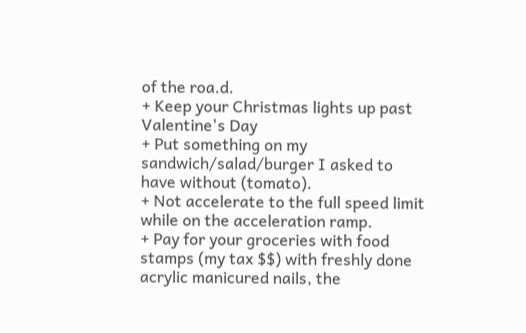of the roa.d.
+ Keep your Christmas lights up past Valentine's Day
+ Put something on my sandwich/salad/burger I asked to have without (tomato).
+ Not accelerate to the full speed limit while on the acceleration ramp.
+ Pay for your groceries with food stamps (my tax $$) with freshly done acrylic manicured nails, the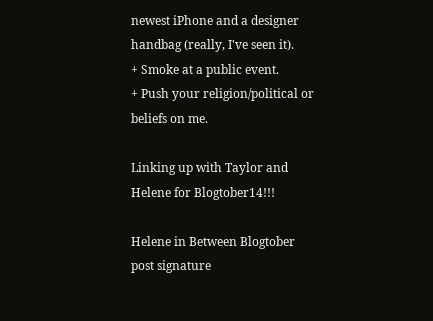newest iPhone and a designer handbag (really, I've seen it).
+ Smoke at a public event.
+ Push your religion/political or beliefs on me.

Linking up with Taylor and Helene for Blogtober14!!!

Helene in Between Blogtober
post signature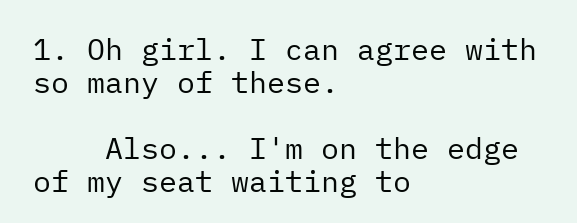1. Oh girl. I can agree with so many of these.

    Also... I'm on the edge of my seat waiting to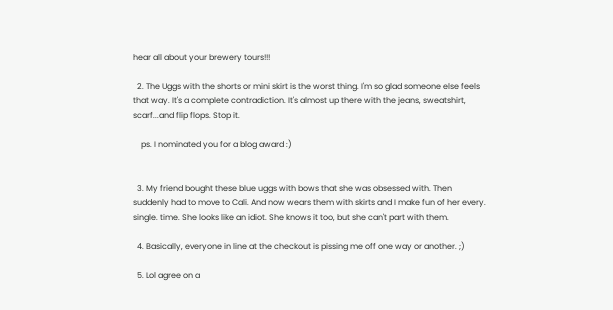hear all about your brewery tours!!!

  2. The Uggs with the shorts or mini skirt is the worst thing. I'm so glad someone else feels that way. It's a complete contradiction. It's almost up there with the jeans, sweatshirt, scarf...and flip flops. Stop it.

    ps. I nominated you for a blog award :)


  3. My friend bought these blue uggs with bows that she was obsessed with. Then suddenly had to move to Cali. And now wears them with skirts and I make fun of her every. single. time. She looks like an idiot. She knows it too, but she can't part with them.

  4. Basically, everyone in line at the checkout is pissing me off one way or another. ;)

  5. Lol agree on a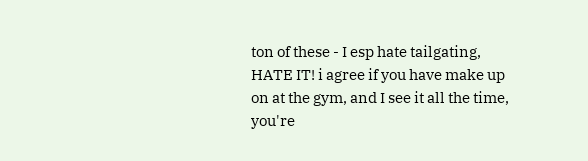ton of these - I esp hate tailgating, HATE IT! i agree if you have make up on at the gym, and I see it all the time, you're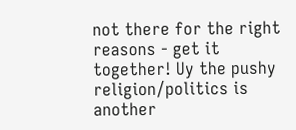not there for the right reasons - get it together! Uy the pushy religion/politics is another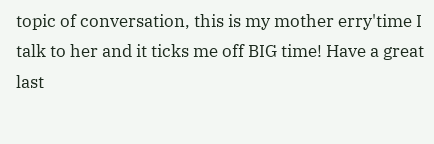topic of conversation, this is my mother erry'time I talk to her and it ticks me off BIG time! Have a great last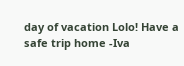day of vacation Lolo! Have a safe trip home -Iva